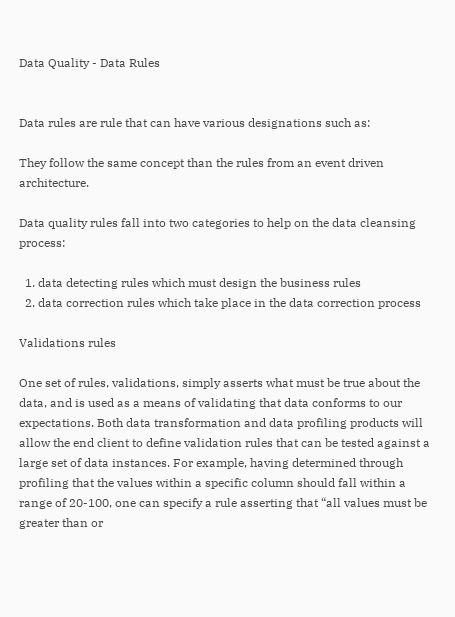Data Quality - Data Rules


Data rules are rule that can have various designations such as:

They follow the same concept than the rules from an event driven architecture.

Data quality rules fall into two categories to help on the data cleansing process:

  1. data detecting rules which must design the business rules
  2. data correction rules which take place in the data correction process

Validations rules

One set of rules, validations, simply asserts what must be true about the data, and is used as a means of validating that data conforms to our expectations. Both data transformation and data profiling products will allow the end client to define validation rules that can be tested against a large set of data instances. For example, having determined through profiling that the values within a specific column should fall within a range of 20-100, one can specify a rule asserting that “all values must be greater than or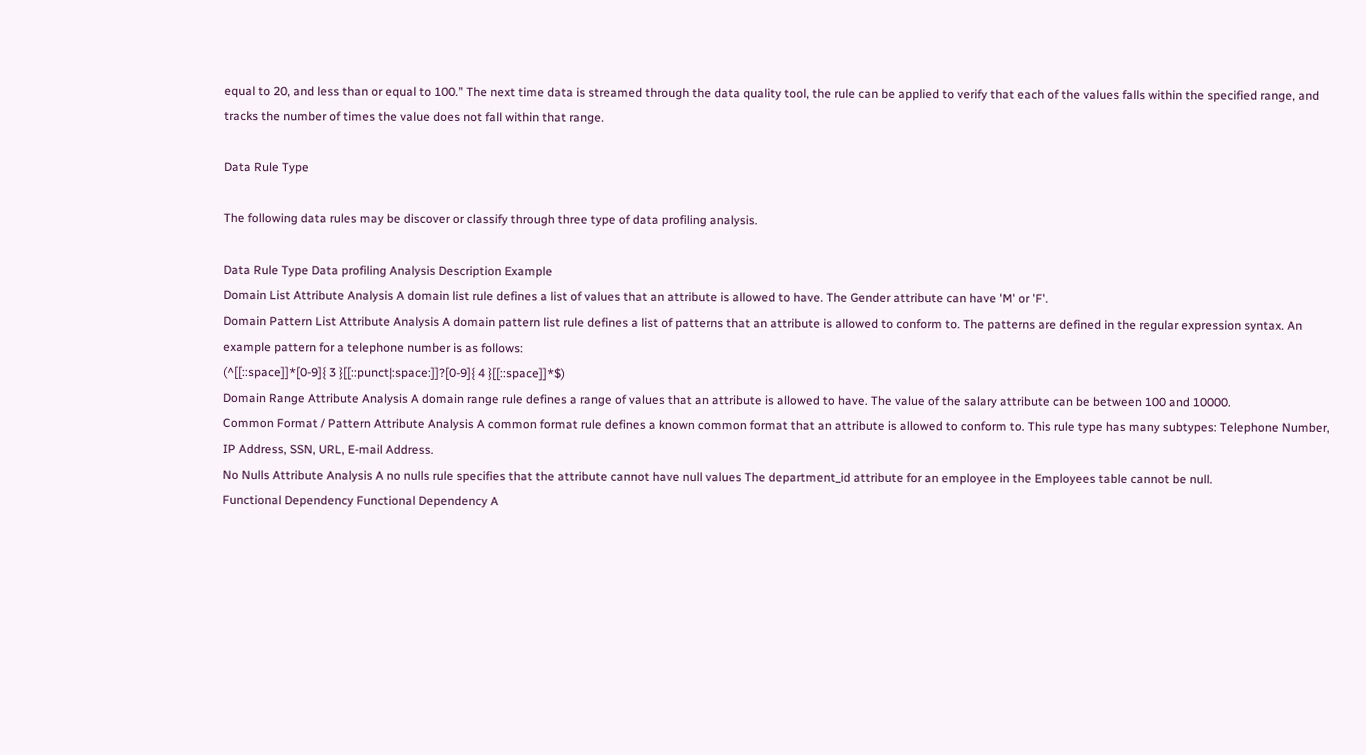equal to 20, and less than or equal to 100.” The next time data is streamed through the data quality tool, the rule can be applied to verify that each of the values falls within the specified range, and tracks the number of times the value does not fall within that range.

Data Rule Type

The following data rules may be discover or classify through three type of data profiling analysis.

Data Rule Type Data profiling Analysis Description Example
Domain List Attribute Analysis A domain list rule defines a list of values that an attribute is allowed to have. The Gender attribute can have 'M' or 'F'.
Domain Pattern List Attribute Analysis A domain pattern list rule defines a list of patterns that an attribute is allowed to conform to. The patterns are defined in the regular expression syntax. An example pattern for a telephone number is as follows:
(^[[::space]]*[0-9]{ 3 }[[::punct|:space:]]?[0-9]{ 4 }[[::space]]*$)
Domain Range Attribute Analysis A domain range rule defines a range of values that an attribute is allowed to have. The value of the salary attribute can be between 100 and 10000.
Common Format / Pattern Attribute Analysis A common format rule defines a known common format that an attribute is allowed to conform to. This rule type has many subtypes: Telephone Number, IP Address, SSN, URL, E-mail Address.
No Nulls Attribute Analysis A no nulls rule specifies that the attribute cannot have null values The department_id attribute for an employee in the Employees table cannot be null.
Functional Dependency Functional Dependency A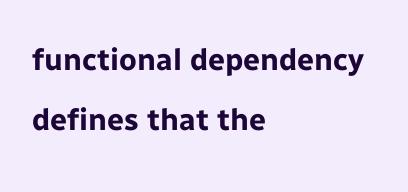functional dependency defines that the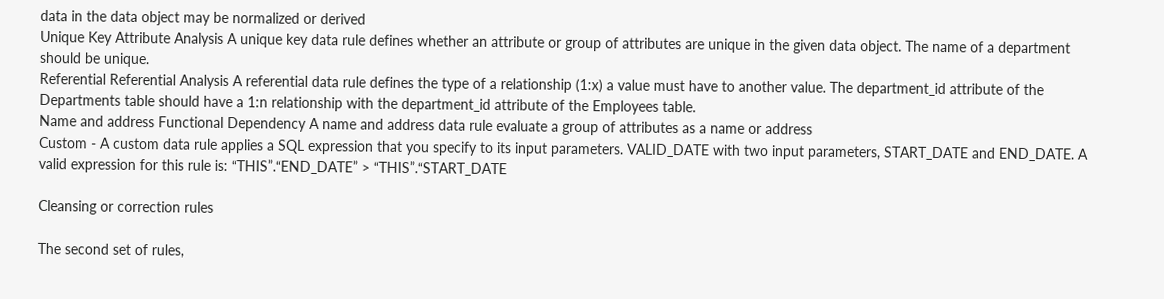data in the data object may be normalized or derived
Unique Key Attribute Analysis A unique key data rule defines whether an attribute or group of attributes are unique in the given data object. The name of a department should be unique.
Referential Referential Analysis A referential data rule defines the type of a relationship (1:x) a value must have to another value. The department_id attribute of the Departments table should have a 1:n relationship with the department_id attribute of the Employees table.
Name and address Functional Dependency A name and address data rule evaluate a group of attributes as a name or address
Custom - A custom data rule applies a SQL expression that you specify to its input parameters. VALID_DATE with two input parameters, START_DATE and END_DATE. A valid expression for this rule is: “THIS”.“END_DATE” > “THIS”.“START_DATE

Cleansing or correction rules

The second set of rules,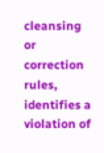cleansing or correction rules, identifies a violation of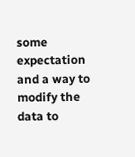some expectation and a way to modify the data to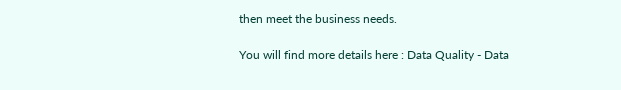then meet the business needs.

You will find more details here : Data Quality - Data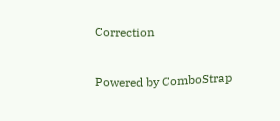Correction


Powered by ComboStrap